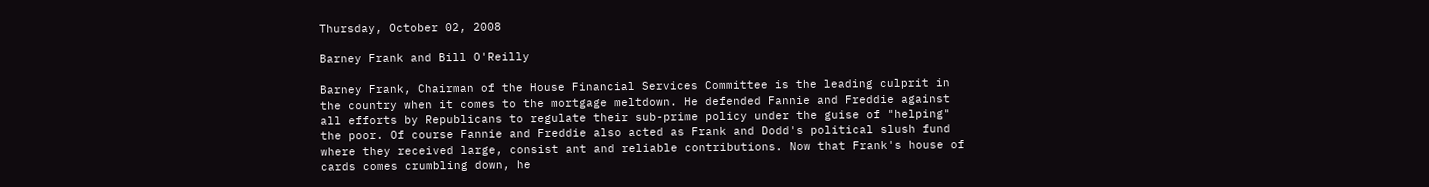Thursday, October 02, 2008

Barney Frank and Bill O'Reilly

Barney Frank, Chairman of the House Financial Services Committee is the leading culprit in the country when it comes to the mortgage meltdown. He defended Fannie and Freddie against all efforts by Republicans to regulate their sub-prime policy under the guise of "helping" the poor. Of course Fannie and Freddie also acted as Frank and Dodd's political slush fund where they received large, consist ant and reliable contributions. Now that Frank's house of cards comes crumbling down, he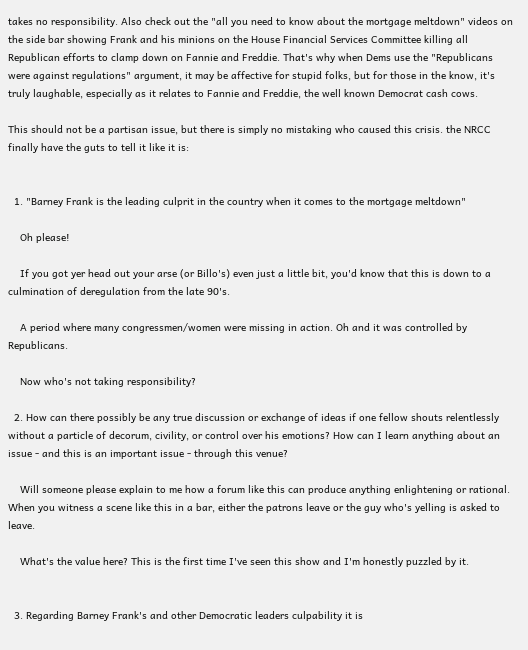takes no responsibility. Also check out the "all you need to know about the mortgage meltdown" videos on the side bar showing Frank and his minions on the House Financial Services Committee killing all Republican efforts to clamp down on Fannie and Freddie. That's why when Dems use the "Republicans were against regulations" argument, it may be affective for stupid folks, but for those in the know, it's truly laughable, especially as it relates to Fannie and Freddie, the well known Democrat cash cows.

This should not be a partisan issue, but there is simply no mistaking who caused this crisis. the NRCC finally have the guts to tell it like it is:


  1. "Barney Frank is the leading culprit in the country when it comes to the mortgage meltdown"

    Oh please!

    If you got yer head out your arse (or Billo's) even just a little bit, you'd know that this is down to a culmination of deregulation from the late 90's.

    A period where many congressmen/women were missing in action. Oh and it was controlled by Republicans.

    Now who's not taking responsibility?

  2. How can there possibly be any true discussion or exchange of ideas if one fellow shouts relentlessly without a particle of decorum, civility, or control over his emotions? How can I learn anything about an issue - and this is an important issue - through this venue?

    Will someone please explain to me how a forum like this can produce anything enlightening or rational. When you witness a scene like this in a bar, either the patrons leave or the guy who's yelling is asked to leave.

    What's the value here? This is the first time I've seen this show and I'm honestly puzzled by it.


  3. Regarding Barney Frank's and other Democratic leaders culpability it is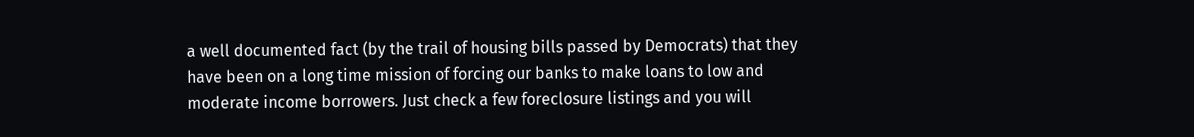a well documented fact (by the trail of housing bills passed by Democrats) that they have been on a long time mission of forcing our banks to make loans to low and moderate income borrowers. Just check a few foreclosure listings and you will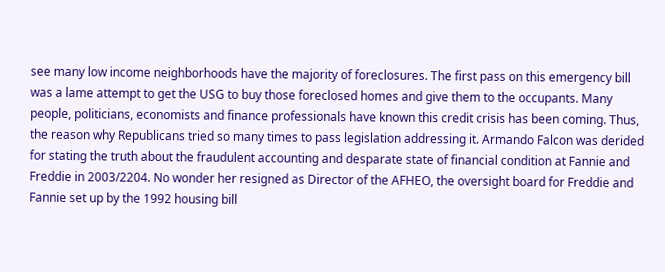see many low income neighborhoods have the majority of foreclosures. The first pass on this emergency bill was a lame attempt to get the USG to buy those foreclosed homes and give them to the occupants. Many people, politicians, economists and finance professionals have known this credit crisis has been coming. Thus, the reason why Republicans tried so many times to pass legislation addressing it. Armando Falcon was derided for stating the truth about the fraudulent accounting and desparate state of financial condition at Fannie and Freddie in 2003/2204. No wonder her resigned as Director of the AFHEO, the oversight board for Freddie and Fannie set up by the 1992 housing bill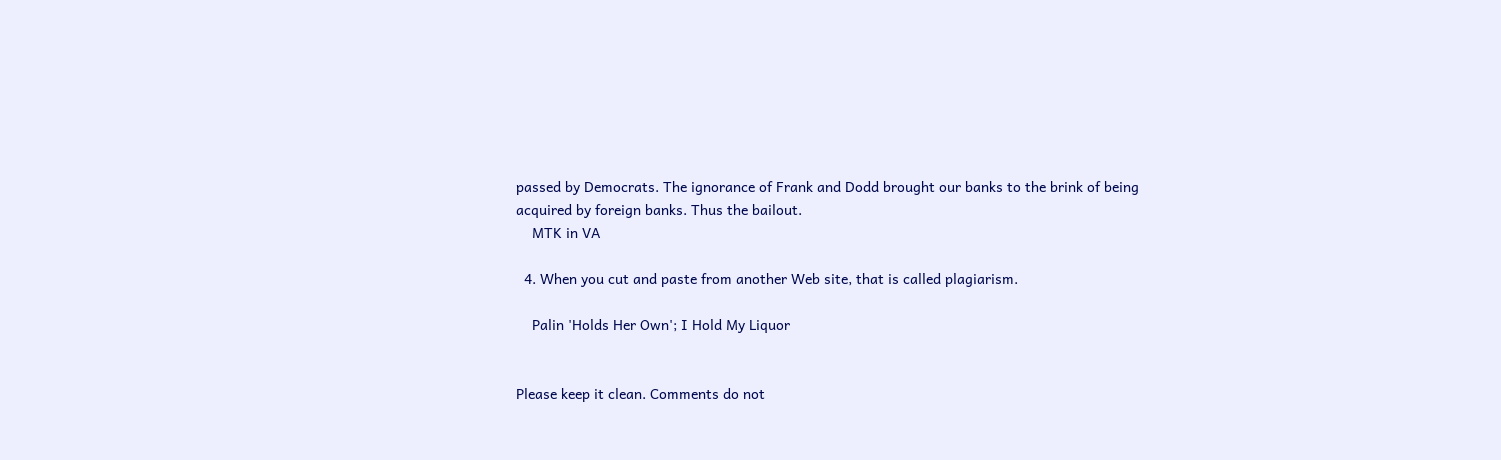passed by Democrats. The ignorance of Frank and Dodd brought our banks to the brink of being acquired by foreign banks. Thus the bailout.
    MTK in VA

  4. When you cut and paste from another Web site, that is called plagiarism.

    Palin 'Holds Her Own'; I Hold My Liquor


Please keep it clean. Comments do not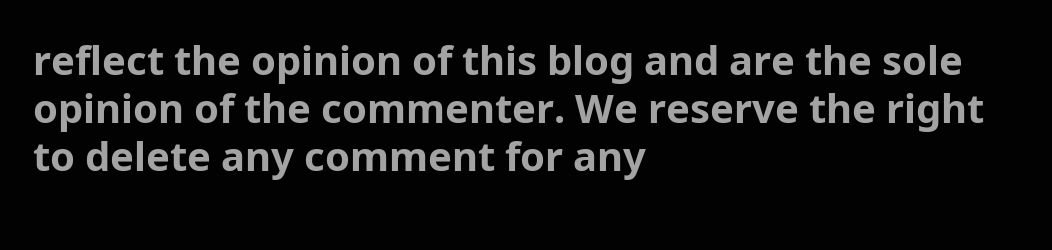reflect the opinion of this blog and are the sole opinion of the commenter. We reserve the right to delete any comment for any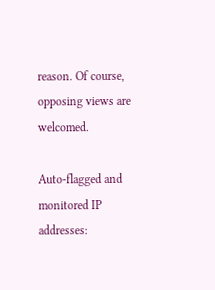reason. Of course, opposing views are welcomed.

Auto-flagged and monitored IP addresses: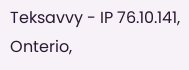Teksavvy - IP 76.10.141, Onterio,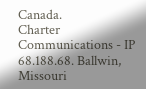Canada.
Charter Communications - IP 68.188.68. Ballwin, Missouri